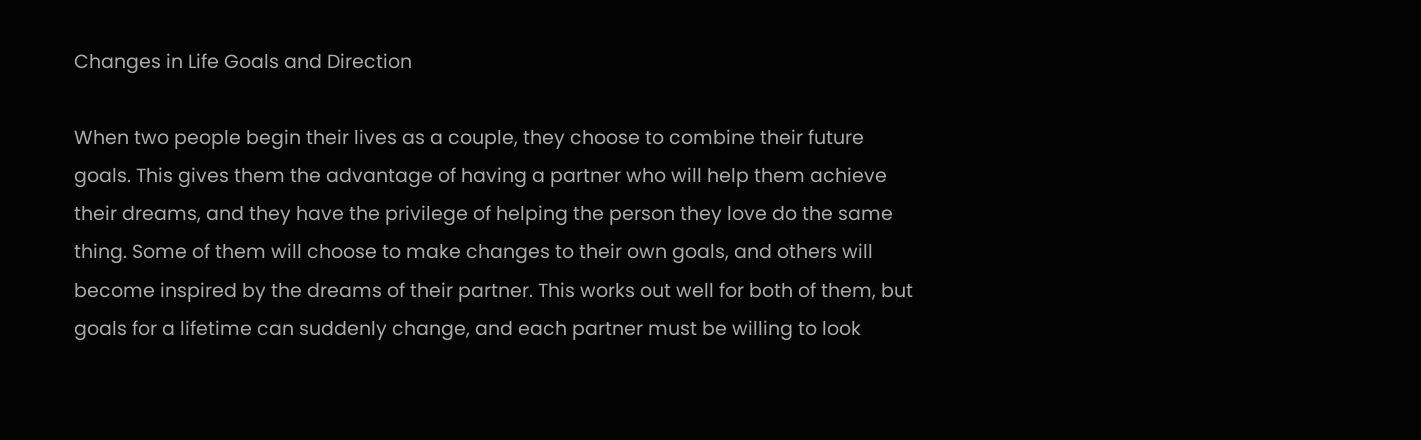Changes in Life Goals and Direction

When two people begin their lives as a couple, they choose to combine their future goals. This gives them the advantage of having a partner who will help them achieve their dreams, and they have the privilege of helping the person they love do the same thing. Some of them will choose to make changes to their own goals, and others will become inspired by the dreams of their partner. This works out well for both of them, but goals for a lifetime can suddenly change, and each partner must be willing to look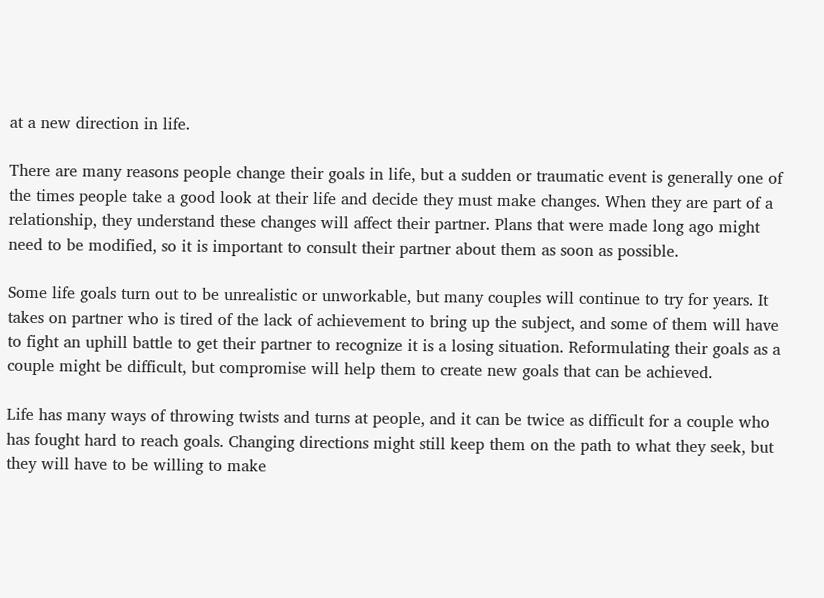at a new direction in life.

There are many reasons people change their goals in life, but a sudden or traumatic event is generally one of the times people take a good look at their life and decide they must make changes. When they are part of a relationship, they understand these changes will affect their partner. Plans that were made long ago might need to be modified, so it is important to consult their partner about them as soon as possible.

Some life goals turn out to be unrealistic or unworkable, but many couples will continue to try for years. It takes on partner who is tired of the lack of achievement to bring up the subject, and some of them will have to fight an uphill battle to get their partner to recognize it is a losing situation. Reformulating their goals as a couple might be difficult, but compromise will help them to create new goals that can be achieved.

Life has many ways of throwing twists and turns at people, and it can be twice as difficult for a couple who has fought hard to reach goals. Changing directions might still keep them on the path to what they seek, but they will have to be willing to make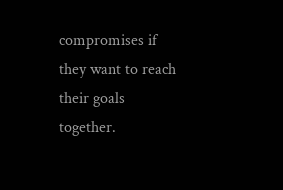compromises if they want to reach their goals together.